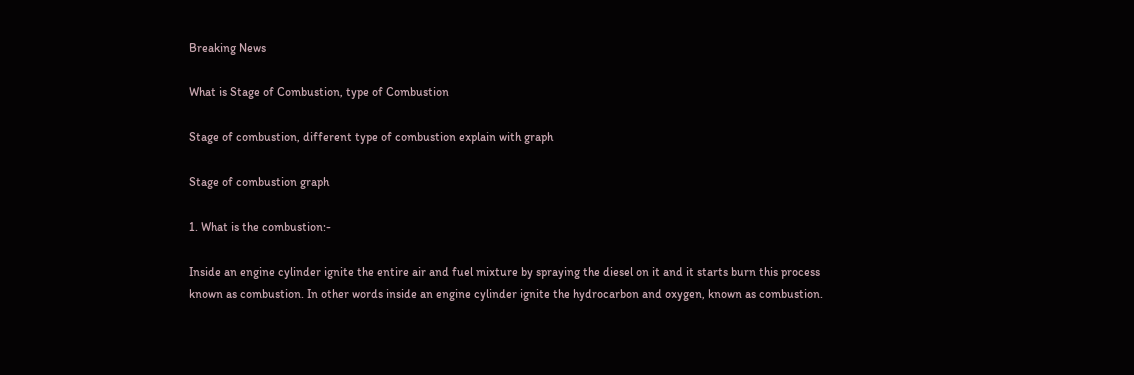Breaking News

What is Stage of Combustion, type of Combustion

Stage of combustion, different type of combustion explain with graph

Stage of combustion graph

1. What is the combustion:-

Inside an engine cylinder ignite the entire air and fuel mixture by spraying the diesel on it and it starts burn this process known as combustion. In other words inside an engine cylinder ignite the hydrocarbon and oxygen, known as combustion.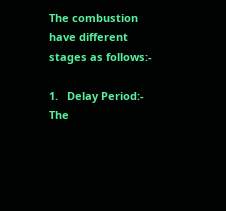The combustion have different stages as follows:-

1.   Delay Period:-  The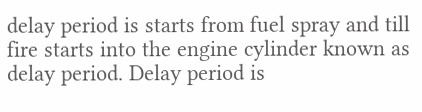delay period is starts from fuel spray and till fire starts into the engine cylinder known as delay period. Delay period is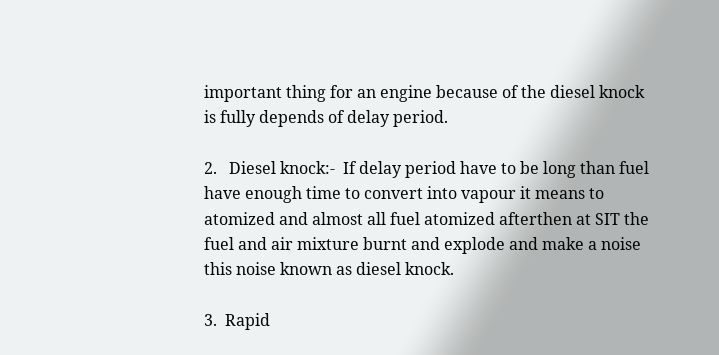important thing for an engine because of the diesel knock is fully depends of delay period.

2.   Diesel knock:-  If delay period have to be long than fuel have enough time to convert into vapour it means to atomized and almost all fuel atomized afterthen at SIT the fuel and air mixture burnt and explode and make a noise this noise known as diesel knock.

3.  Rapid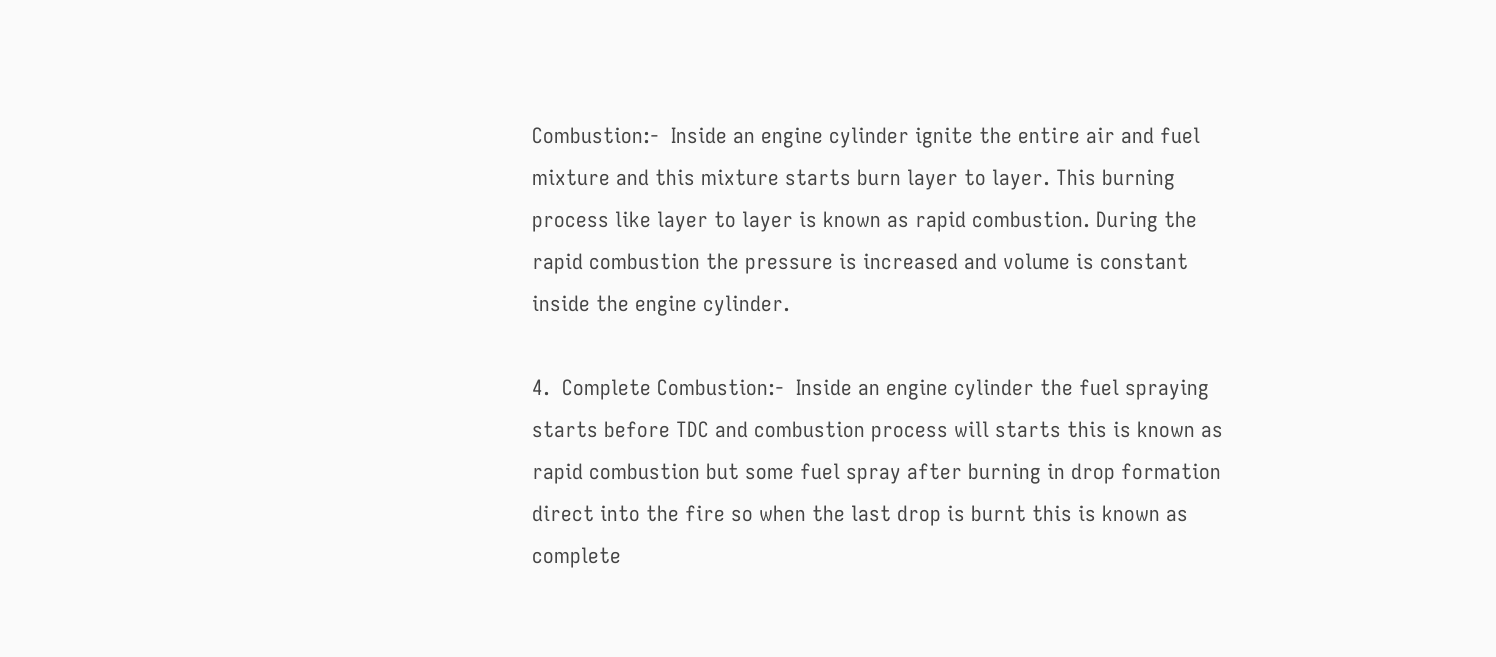Combustion:-  Inside an engine cylinder ignite the entire air and fuel mixture and this mixture starts burn layer to layer. This burning process like layer to layer is known as rapid combustion. During the rapid combustion the pressure is increased and volume is constant inside the engine cylinder.

4.  Complete Combustion:-  Inside an engine cylinder the fuel spraying starts before TDC and combustion process will starts this is known as rapid combustion but some fuel spray after burning in drop formation direct into the fire so when the last drop is burnt this is known as complete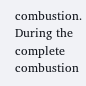combustion.  During the complete combustion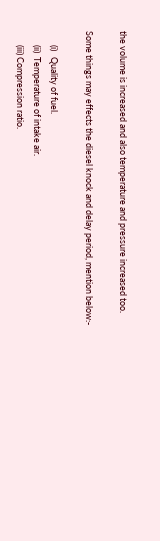the volume is increased and also temperature and pressure increased too.

Some things may effects the diesel knock and delay period, mention below:-

       (i)   Quality of fuel.
       (ii)  Temperature of intake air.
       (iii) Compression ratio.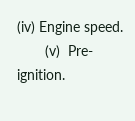(iv) Engine speed.
       (v)  Pre-ignition.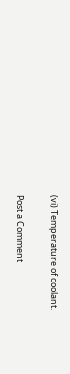(vi) Temperature of coolant.

Post a Comment